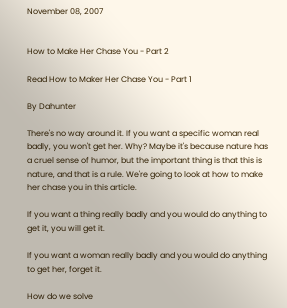November 08, 2007


How to Make Her Chase You - Part 2

Read How to Maker Her Chase You - Part 1

By Dahunter

There's no way around it. If you want a specific woman real badly, you won't get her. Why? Maybe it's because nature has a cruel sense of humor, but the important thing is that this is nature, and that is a rule. We're going to look at how to make her chase you in this article.

If you want a thing really badly and you would do anything to get it, you will get it.

If you want a woman really badly and you would do anything to get her, forget it.

How do we solve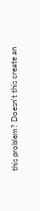this problem? Doesn't this create an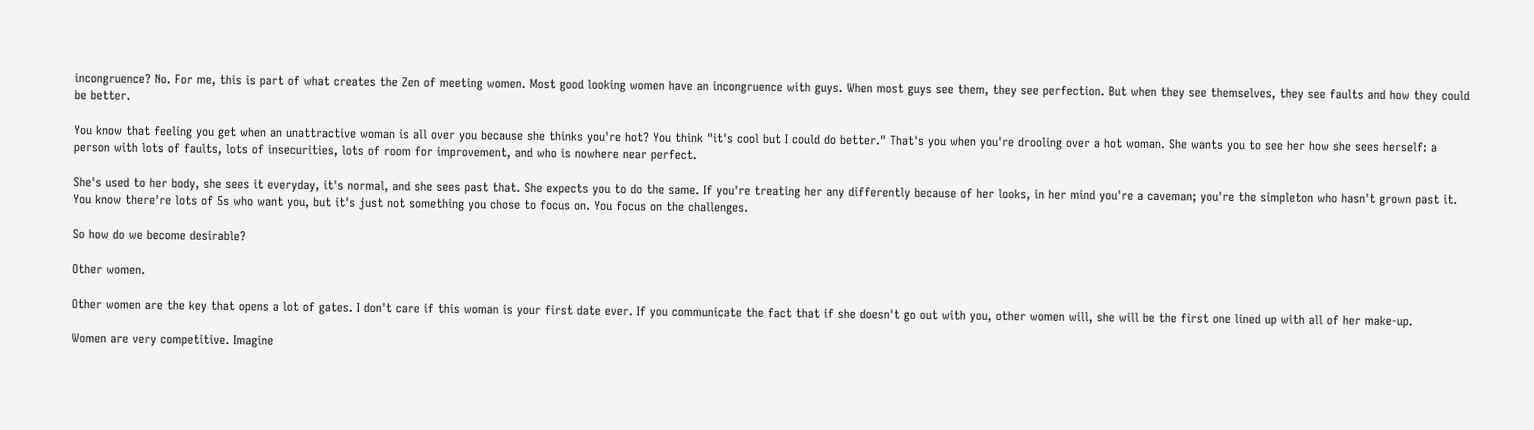incongruence? No. For me, this is part of what creates the Zen of meeting women. Most good looking women have an incongruence with guys. When most guys see them, they see perfection. But when they see themselves, they see faults and how they could be better.

You know that feeling you get when an unattractive woman is all over you because she thinks you're hot? You think "it's cool but I could do better." That's you when you're drooling over a hot woman. She wants you to see her how she sees herself: a person with lots of faults, lots of insecurities, lots of room for improvement, and who is nowhere near perfect.

She's used to her body, she sees it everyday, it's normal, and she sees past that. She expects you to do the same. If you're treating her any differently because of her looks, in her mind you're a caveman; you're the simpleton who hasn't grown past it. You know there're lots of 5s who want you, but it's just not something you chose to focus on. You focus on the challenges.

So how do we become desirable?

Other women.

Other women are the key that opens a lot of gates. I don't care if this woman is your first date ever. If you communicate the fact that if she doesn't go out with you, other women will, she will be the first one lined up with all of her make-up.

Women are very competitive. Imagine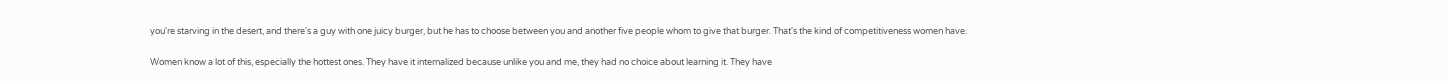you're starving in the desert, and there's a guy with one juicy burger, but he has to choose between you and another five people whom to give that burger. That's the kind of competitiveness women have.

Women know a lot of this, especially the hottest ones. They have it internalized because unlike you and me, they had no choice about learning it. They have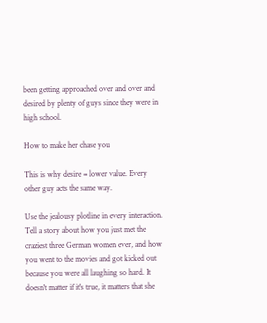been getting approached over and over and desired by plenty of guys since they were in high school.

How to make her chase you

This is why desire = lower value. Every other guy acts the same way.

Use the jealousy plotline in every interaction. Tell a story about how you just met the craziest three German women ever, and how you went to the movies and got kicked out because you were all laughing so hard. It doesn't matter if it's true, it matters that she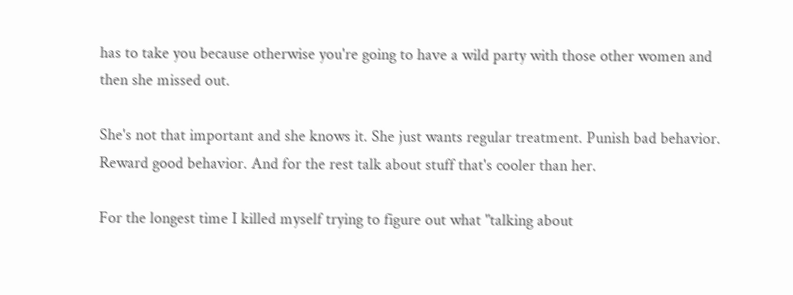has to take you because otherwise you're going to have a wild party with those other women and then she missed out.

She's not that important and she knows it. She just wants regular treatment. Punish bad behavior. Reward good behavior. And for the rest talk about stuff that's cooler than her.

For the longest time I killed myself trying to figure out what "talking about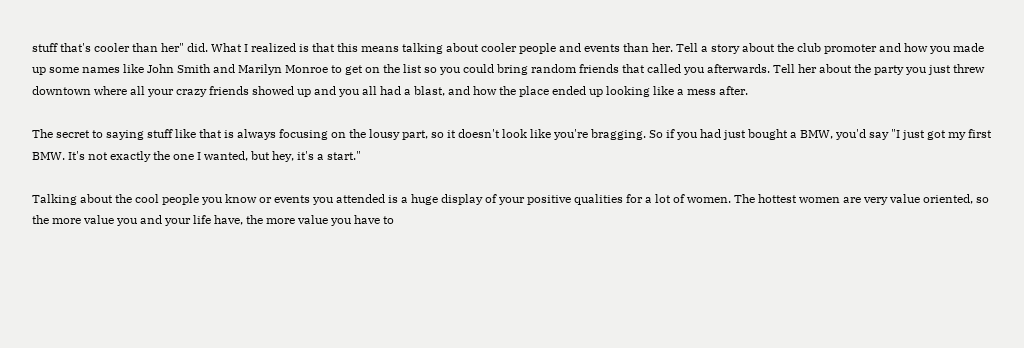stuff that's cooler than her" did. What I realized is that this means talking about cooler people and events than her. Tell a story about the club promoter and how you made up some names like John Smith and Marilyn Monroe to get on the list so you could bring random friends that called you afterwards. Tell her about the party you just threw downtown where all your crazy friends showed up and you all had a blast, and how the place ended up looking like a mess after.

The secret to saying stuff like that is always focusing on the lousy part, so it doesn't look like you're bragging. So if you had just bought a BMW, you'd say "I just got my first BMW. It's not exactly the one I wanted, but hey, it's a start."

Talking about the cool people you know or events you attended is a huge display of your positive qualities for a lot of women. The hottest women are very value oriented, so the more value you and your life have, the more value you have to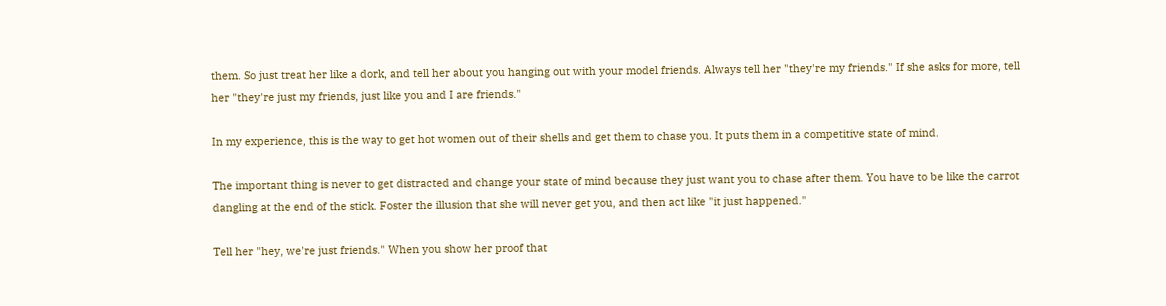them. So just treat her like a dork, and tell her about you hanging out with your model friends. Always tell her "they're my friends." If she asks for more, tell her "they're just my friends, just like you and I are friends."

In my experience, this is the way to get hot women out of their shells and get them to chase you. It puts them in a competitive state of mind.

The important thing is never to get distracted and change your state of mind because they just want you to chase after them. You have to be like the carrot dangling at the end of the stick. Foster the illusion that she will never get you, and then act like "it just happened."

Tell her "hey, we're just friends." When you show her proof that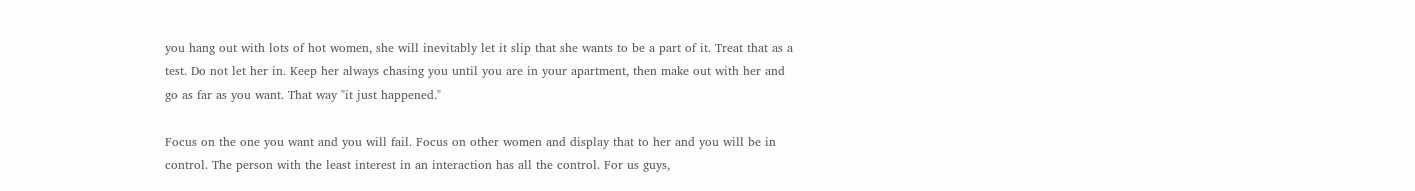you hang out with lots of hot women, she will inevitably let it slip that she wants to be a part of it. Treat that as a test. Do not let her in. Keep her always chasing you until you are in your apartment, then make out with her and go as far as you want. That way "it just happened."

Focus on the one you want and you will fail. Focus on other women and display that to her and you will be in control. The person with the least interest in an interaction has all the control. For us guys,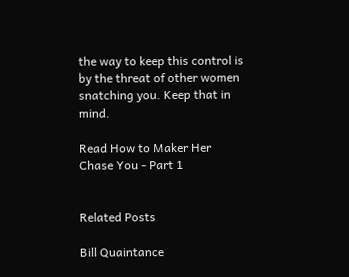the way to keep this control is by the threat of other women snatching you. Keep that in mind.

Read How to Maker Her Chase You - Part 1


Related Posts

Bill Quaintance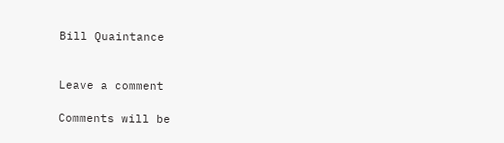Bill Quaintance


Leave a comment

Comments will be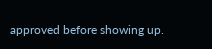approved before showing up.